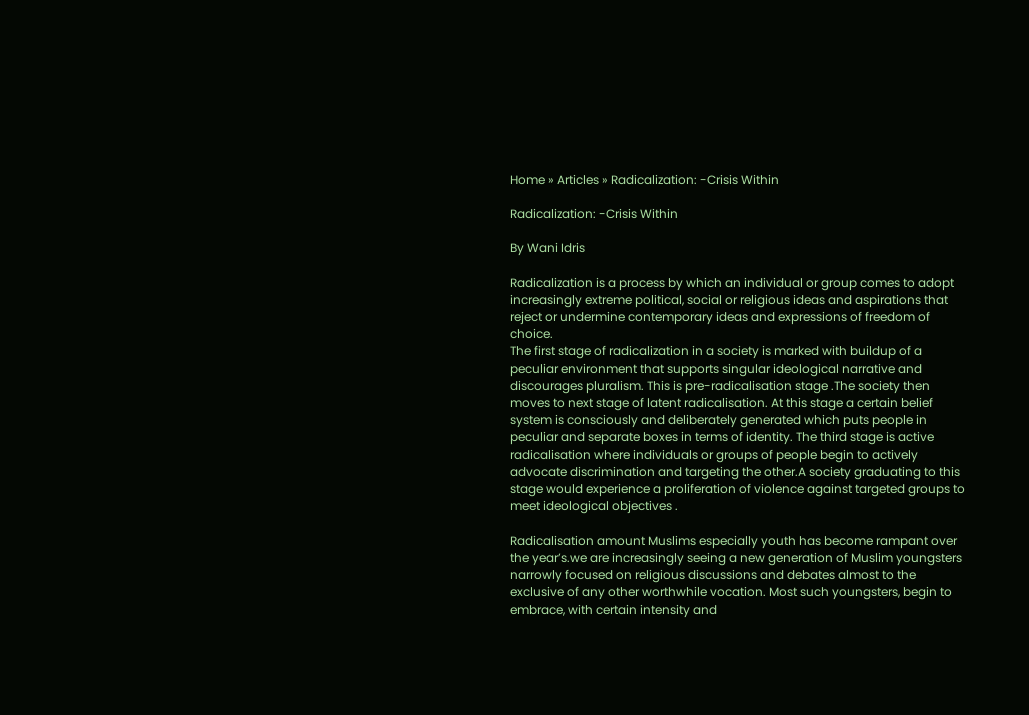Home » Articles » Radicalization: -Crisis Within

Radicalization: -Crisis Within

By Wani Idris

Radicalization is a process by which an individual or group comes to adopt increasingly extreme political, social or religious ideas and aspirations that reject or undermine contemporary ideas and expressions of freedom of choice.
The first stage of radicalization in a society is marked with buildup of a peculiar environment that supports singular ideological narrative and discourages pluralism. This is pre-radicalisation stage .The society then moves to next stage of latent radicalisation. At this stage a certain belief system is consciously and deliberately generated which puts people in peculiar and separate boxes in terms of identity. The third stage is active radicalisation where individuals or groups of people begin to actively advocate discrimination and targeting the other.A society graduating to this stage would experience a proliferation of violence against targeted groups to meet ideological objectives .

Radicalisation amount Muslims especially youth has become rampant over the year’s.we are increasingly seeing a new generation of Muslim youngsters narrowly focused on religious discussions and debates almost to the exclusive of any other worthwhile vocation. Most such youngsters, begin to embrace, with certain intensity and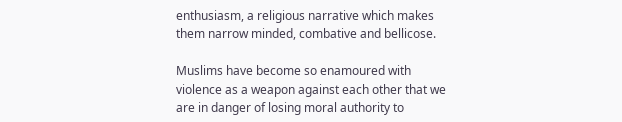enthusiasm, a religious narrative which makes them narrow minded, combative and bellicose.

Muslims have become so enamoured with violence as a weapon against each other that we are in danger of losing moral authority to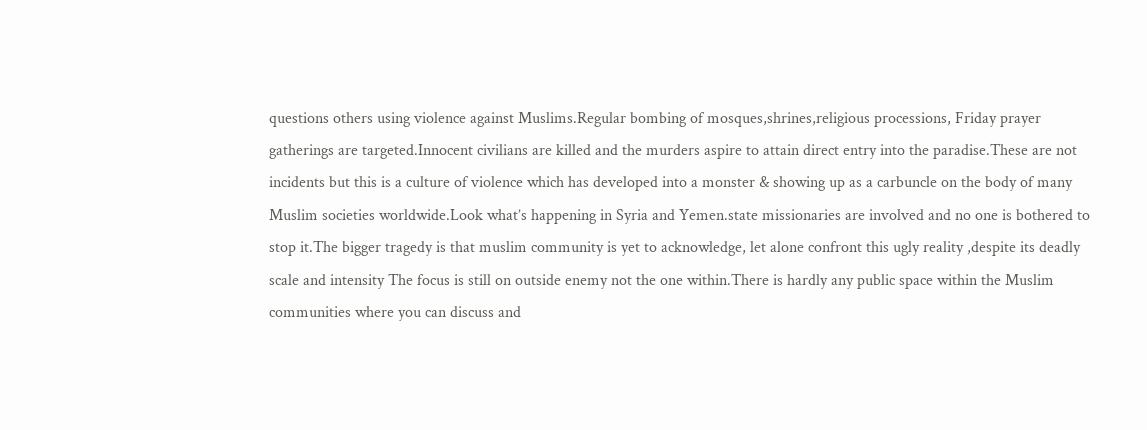questions others using violence against Muslims.Regular bombing of mosques,shrines,religious processions, Friday prayer gatherings are targeted.Innocent civilians are killed and the murders aspire to attain direct entry into the paradise.These are not incidents but this is a culture of violence which has developed into a monster & showing up as a carbuncle on the body of many Muslim societies worldwide.Look what’s happening in Syria and Yemen.state missionaries are involved and no one is bothered to stop it.The bigger tragedy is that muslim community is yet to acknowledge, let alone confront this ugly reality ,despite its deadly scale and intensity The focus is still on outside enemy not the one within.There is hardly any public space within the Muslim communities where you can discuss and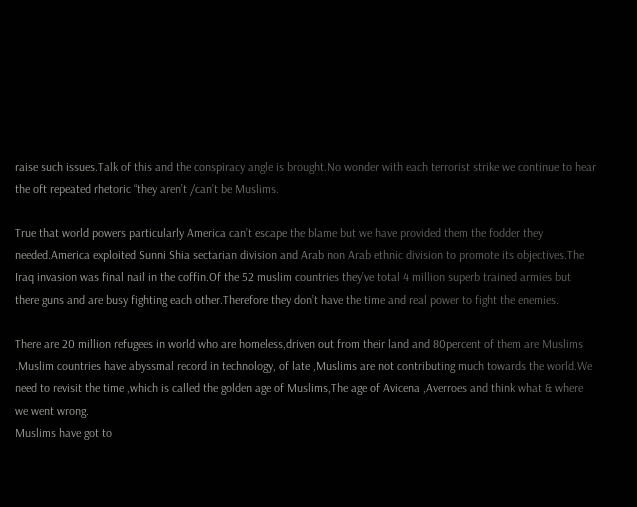raise such issues.Talk of this and the conspiracy angle is brought.No wonder with each terrorist strike we continue to hear the oft repeated rhetoric “they aren’t /can’t be Muslims.

True that world powers particularly America can’t escape the blame but we have provided them the fodder they needed.America exploited Sunni Shia sectarian division and Arab non Arab ethnic division to promote its objectives.The Iraq invasion was final nail in the coffin.Of the 52 muslim countries they’ve total 4 million superb trained armies but there guns and are busy fighting each other.Therefore they don’t have the time and real power to fight the enemies.

There are 20 million refugees in world who are homeless,driven out from their land and 80percent of them are Muslims .Muslim countries have abyssmal record in technology, of late ,Muslims are not contributing much towards the world.We need to revisit the time ,which is called the golden age of Muslims,The age of Avicena ,Averroes and think what & where we went wrong.
Muslims have got to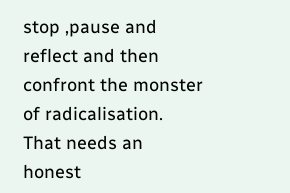stop ,pause and reflect and then confront the monster of radicalisation. That needs an honest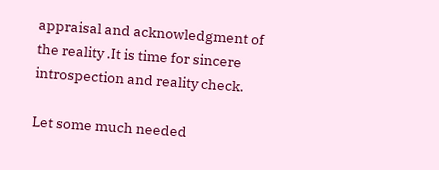appraisal and acknowledgment of the reality .It is time for sincere introspection and reality check.

Let some much needed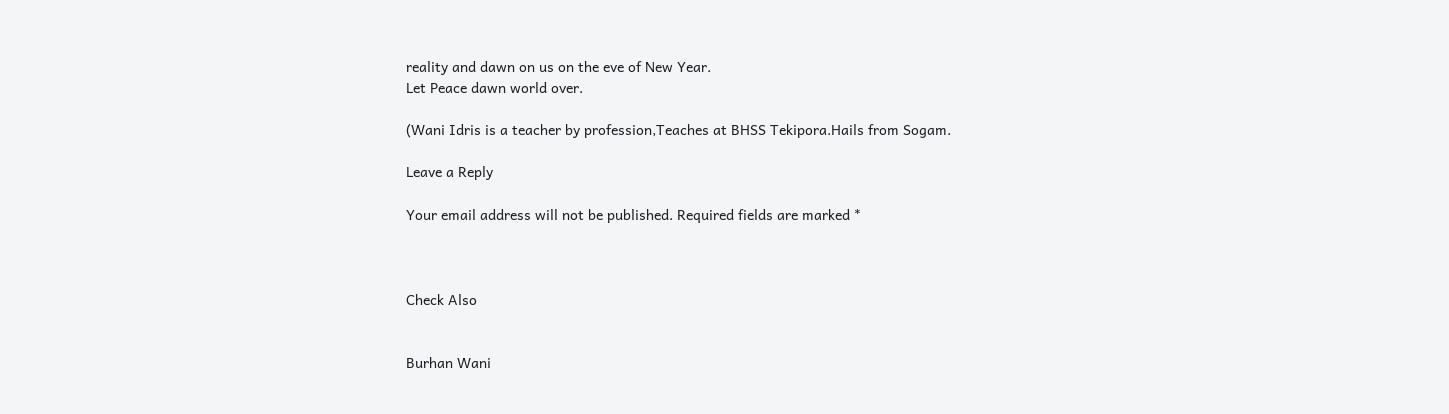reality and dawn on us on the eve of New Year.
Let Peace dawn world over.

(Wani Idris is a teacher by profession,Teaches at BHSS Tekipora.Hails from Sogam.

Leave a Reply

Your email address will not be published. Required fields are marked *



Check Also


Burhan Wani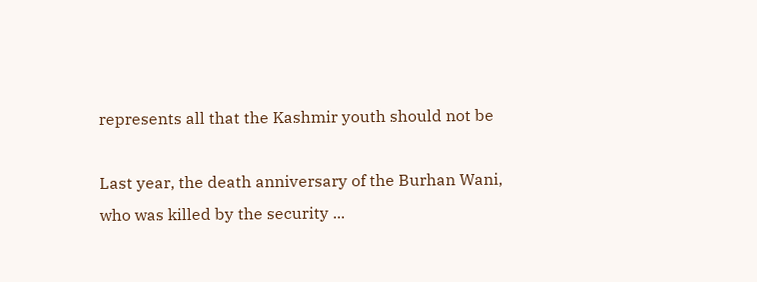represents all that the Kashmir youth should not be

Last year, the death anniversary of the Burhan Wani, who was killed by the security ...